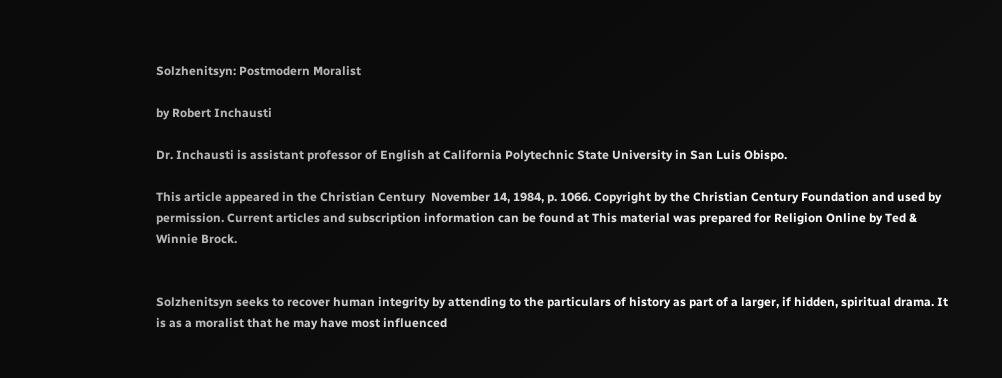Solzhenitsyn: Postmodern Moralist

by Robert Inchausti

Dr. Inchausti is assistant professor of English at California Polytechnic State University in San Luis Obispo.

This article appeared in the Christian Century  November 14, 1984, p. 1066. Copyright by the Christian Century Foundation and used by permission. Current articles and subscription information can be found at This material was prepared for Religion Online by Ted & Winnie Brock.


Solzhenitsyn seeks to recover human integrity by attending to the particulars of history as part of a larger, if hidden, spiritual drama. It is as a moralist that he may have most influenced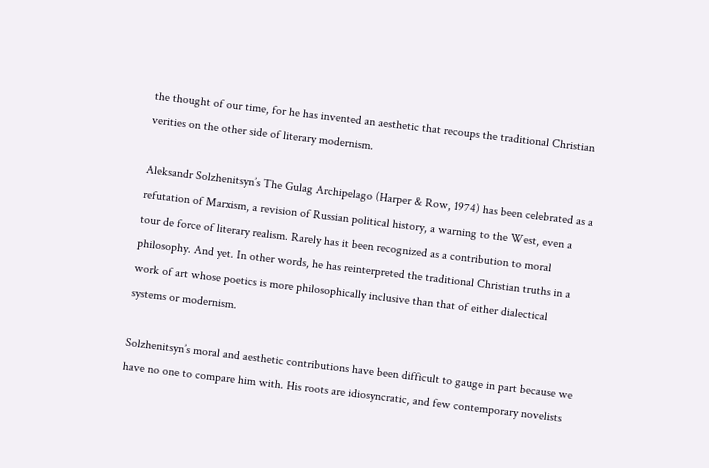the thought of our time, for he has invented an aesthetic that recoups the traditional Christian verities on the other side of literary modernism.

Aleksandr Solzhenitsyn’s The Gulag Archipelago (Harper & Row, 1974) has been celebrated as a refutation of Marxism, a revision of Russian political history, a warning to the West, even a tour de force of literary realism. Rarely has it been recognized as a contribution to moral philosophy. And yet. In other words, he has reinterpreted the traditional Christian truths in a work of art whose poetics is more philosophically inclusive than that of either dialectical systems or modernism.

Solzhenitsyn’s moral and aesthetic contributions have been difficult to gauge in part because we have no one to compare him with. His roots are idiosyncratic, and few contemporary novelists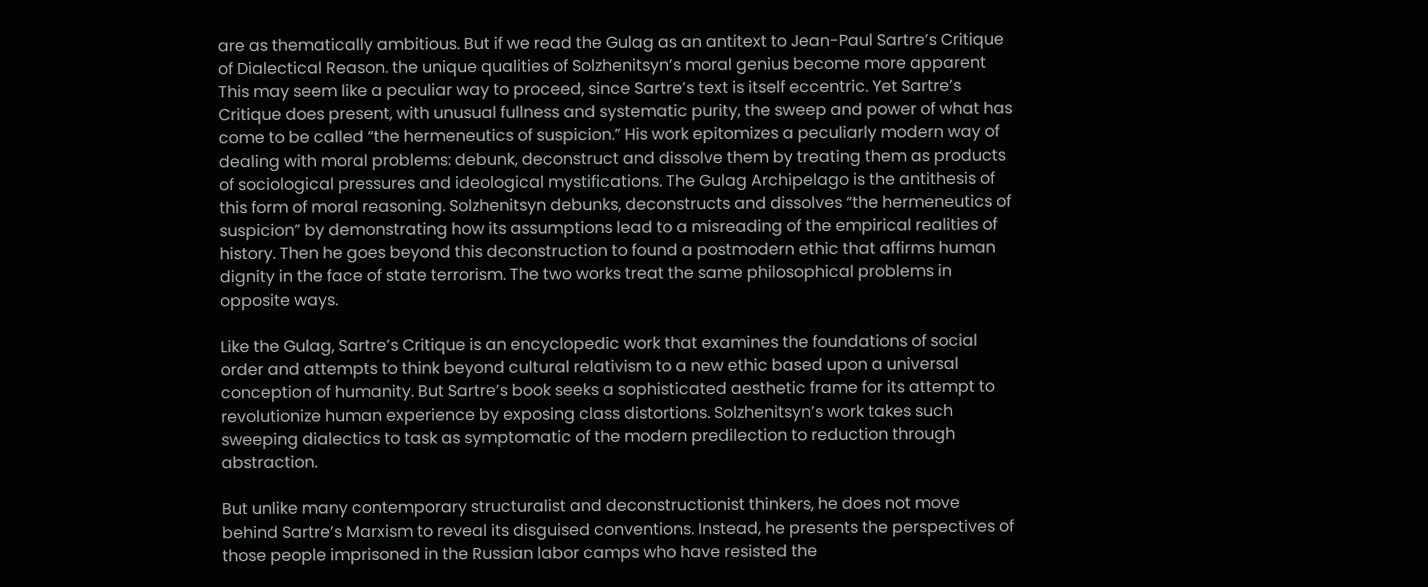are as thematically ambitious. But if we read the Gulag as an antitext to Jean-Paul Sartre’s Critique of Dialectical Reason. the unique qualities of Solzhenitsyn’s moral genius become more apparent This may seem like a peculiar way to proceed, since Sartre’s text is itself eccentric. Yet Sartre’s Critique does present, with unusual fullness and systematic purity, the sweep and power of what has come to be called “the hermeneutics of suspicion.” His work epitomizes a peculiarly modern way of dealing with moral problems: debunk, deconstruct and dissolve them by treating them as products of sociological pressures and ideological mystifications. The Gulag Archipelago is the antithesis of this form of moral reasoning. Solzhenitsyn debunks, deconstructs and dissolves “the hermeneutics of suspicion” by demonstrating how its assumptions lead to a misreading of the empirical realities of history. Then he goes beyond this deconstruction to found a postmodern ethic that affirms human dignity in the face of state terrorism. The two works treat the same philosophical problems in opposite ways.

Like the Gulag, Sartre’s Critique is an encyclopedic work that examines the foundations of social order and attempts to think beyond cultural relativism to a new ethic based upon a universal conception of humanity. But Sartre’s book seeks a sophisticated aesthetic frame for its attempt to revolutionize human experience by exposing class distortions. Solzhenitsyn’s work takes such sweeping dialectics to task as symptomatic of the modern predilection to reduction through abstraction.

But unlike many contemporary structuralist and deconstructionist thinkers, he does not move behind Sartre’s Marxism to reveal its disguised conventions. Instead, he presents the perspectives of those people imprisoned in the Russian labor camps who have resisted the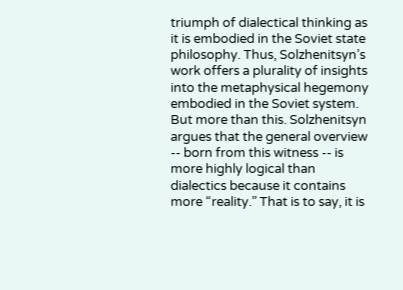triumph of dialectical thinking as it is embodied in the Soviet state philosophy. Thus, Solzhenitsyn’s work offers a plurality of insights into the metaphysical hegemony embodied in the Soviet system. But more than this. Solzhenitsyn argues that the general overview -- born from this witness -- is more highly logical than dialectics because it contains more “reality.” That is to say, it is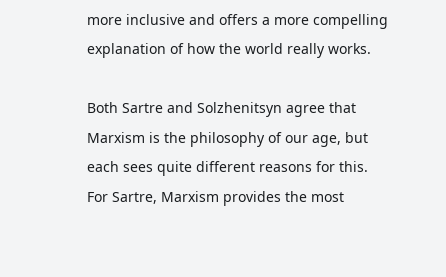more inclusive and offers a more compelling explanation of how the world really works.

Both Sartre and Solzhenitsyn agree that Marxism is the philosophy of our age, but each sees quite different reasons for this. For Sartre, Marxism provides the most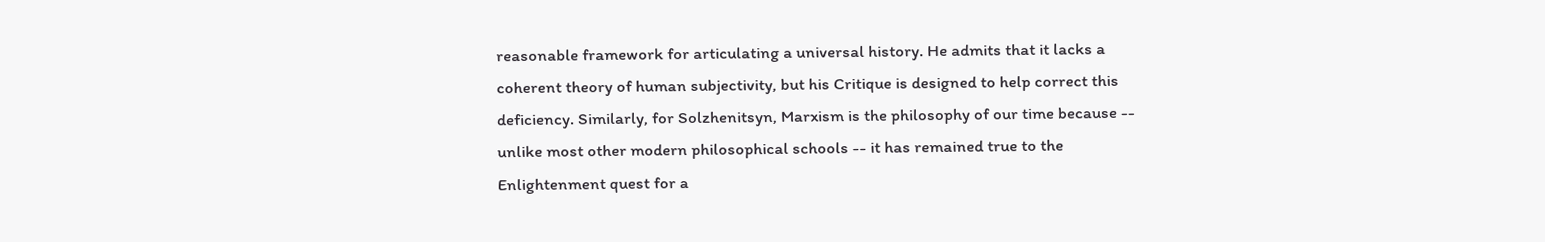reasonable framework for articulating a universal history. He admits that it lacks a coherent theory of human subjectivity, but his Critique is designed to help correct this deficiency. Similarly, for Solzhenitsyn, Marxism is the philosophy of our time because -- unlike most other modern philosophical schools -- it has remained true to the Enlightenment quest for a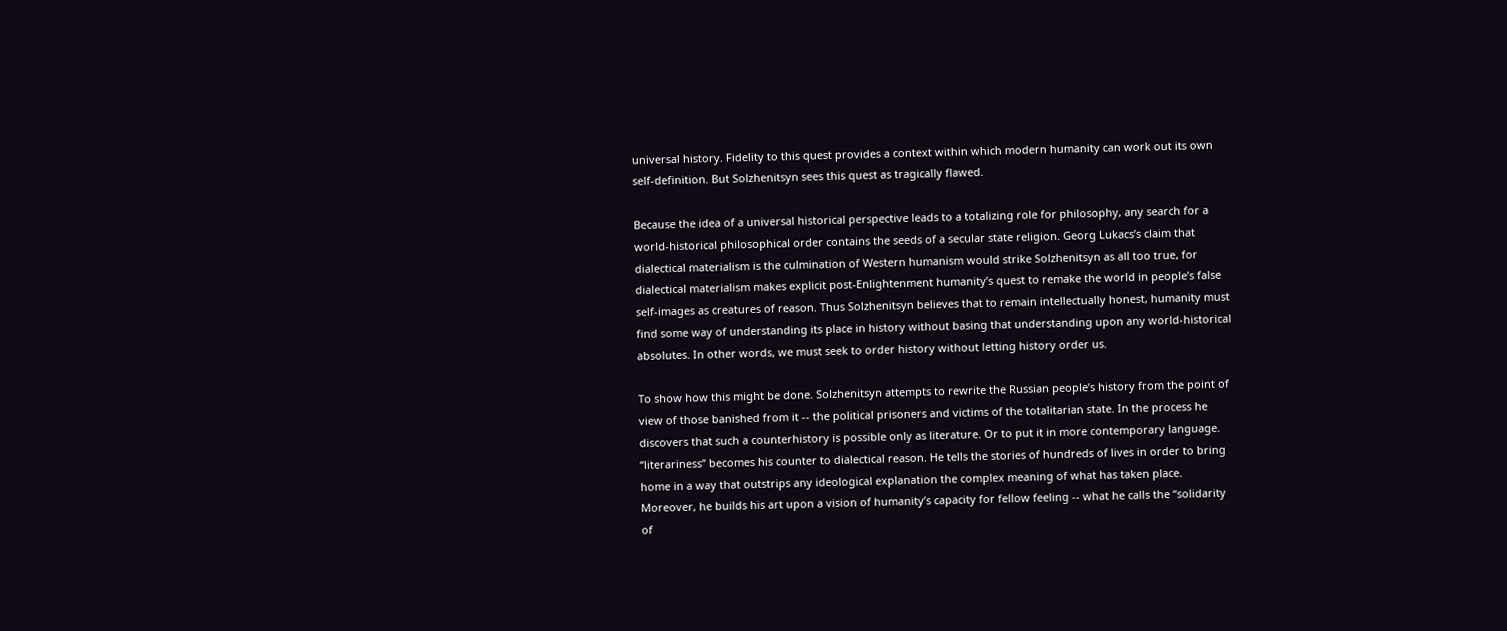universal history. Fidelity to this quest provides a context within which modern humanity can work out its own self-definition. But Solzhenitsyn sees this quest as tragically flawed.

Because the idea of a universal historical perspective leads to a totalizing role for philosophy, any search for a world-historical philosophical order contains the seeds of a secular state religion. Georg Lukacs’s claim that dialectical materialism is the culmination of Western humanism would strike Solzhenitsyn as all too true, for dialectical materialism makes explicit post-Enlightenment humanity’s quest to remake the world in people’s false self-images as creatures of reason. Thus Solzhenitsyn believes that to remain intellectually honest, humanity must find some way of understanding its place in history without basing that understanding upon any world-historical absolutes. In other words, we must seek to order history without letting history order us.

To show how this might be done. Solzhenitsyn attempts to rewrite the Russian people’s history from the point of view of those banished from it -- the political prisoners and victims of the totalitarian state. In the process he discovers that such a counterhistory is possible only as literature. Or to put it in more contemporary language. “literariness’’ becomes his counter to dialectical reason. He tells the stories of hundreds of lives in order to bring home in a way that outstrips any ideological explanation the complex meaning of what has taken place. Moreover, he builds his art upon a vision of humanity’s capacity for fellow feeling -- what he calls the “solidarity of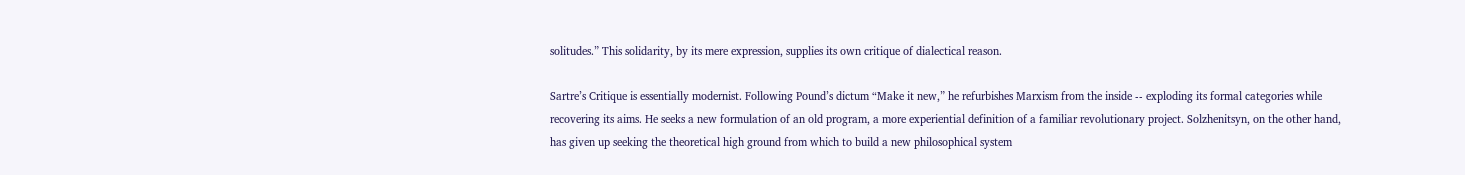solitudes.” This solidarity, by its mere expression, supplies its own critique of dialectical reason.

Sartre’s Critique is essentially modernist. Following Pound’s dictum “Make it new,” he refurbishes Marxism from the inside -- exploding its formal categories while recovering its aims. He seeks a new formulation of an old program, a more experiential definition of a familiar revolutionary project. Solzhenitsyn, on the other hand, has given up seeking the theoretical high ground from which to build a new philosophical system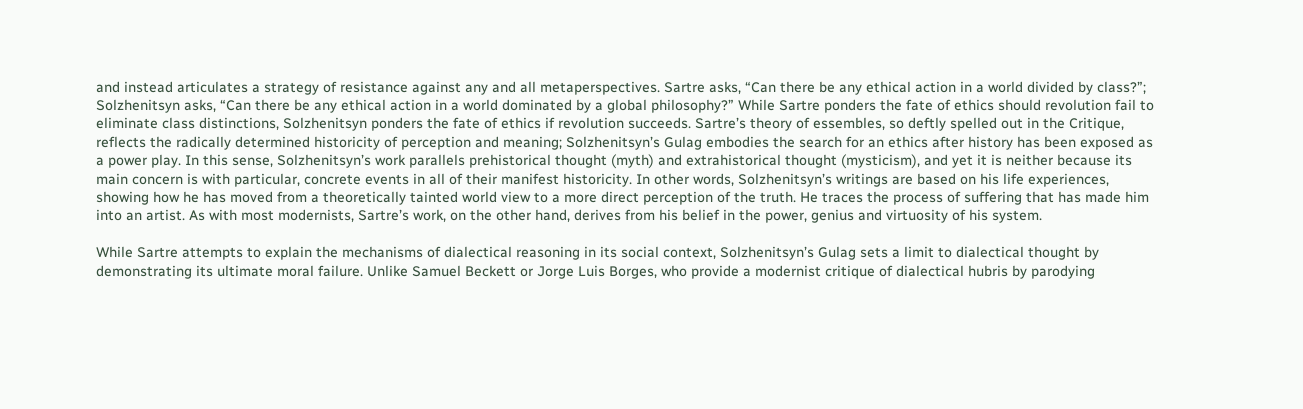and instead articulates a strategy of resistance against any and all metaperspectives. Sartre asks, “Can there be any ethical action in a world divided by class?”; Solzhenitsyn asks, “Can there be any ethical action in a world dominated by a global philosophy?” While Sartre ponders the fate of ethics should revolution fail to eliminate class distinctions, Solzhenitsyn ponders the fate of ethics if revolution succeeds. Sartre’s theory of essembles, so deftly spelled out in the Critique, reflects the radically determined historicity of perception and meaning; Solzhenitsyn’s Gulag embodies the search for an ethics after history has been exposed as a power play. In this sense, Solzhenitsyn’s work parallels prehistorical thought (myth) and extrahistorical thought (mysticism), and yet it is neither because its main concern is with particular, concrete events in all of their manifest historicity. In other words, Solzhenitsyn’s writings are based on his life experiences, showing how he has moved from a theoretically tainted world view to a more direct perception of the truth. He traces the process of suffering that has made him into an artist. As with most modernists, Sartre’s work, on the other hand, derives from his belief in the power, genius and virtuosity of his system.

While Sartre attempts to explain the mechanisms of dialectical reasoning in its social context, Solzhenitsyn’s Gulag sets a limit to dialectical thought by demonstrating its ultimate moral failure. Unlike Samuel Beckett or Jorge Luis Borges, who provide a modernist critique of dialectical hubris by parodying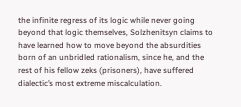the infinite regress of its logic while never going beyond that logic themselves, Solzhenitsyn claims to have learned how to move beyond the absurdities born of an unbridled rationalism, since he, and the rest of his fellow zeks (prisoners), have suffered dialectic’s most extreme miscalculation.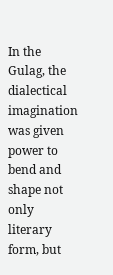In the Gulag, the dialectical imagination was given power to bend and shape not only literary form, but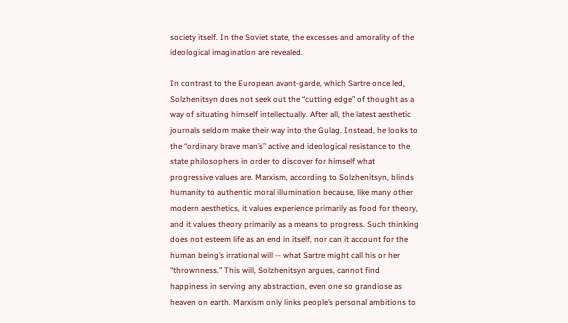society itself. In the Soviet state, the excesses and amorality of the ideological imagination are revealed.

In contrast to the European avant-garde, which Sartre once led, Solzhenitsyn does not seek out the “cutting edge” of thought as a way of situating himself intellectually. After all, the latest aesthetic journals seldom make their way into the Gulag. Instead, he looks to the “ordinary brave man’s” active and ideological resistance to the state philosophers in order to discover for himself what progressive values are. Marxism, according to Solzhenitsyn, blinds humanity to authentic moral illumination because, like many other modern aesthetics, it values experience primarily as food for theory, and it values theory primarily as a means to progress. Such thinking does not esteem life as an end in itself, nor can it account for the human being’s irrational will -- what Sartre might call his or her “thrownness.” This will, Solzhenitsyn argues, cannot find happiness in serving any abstraction, even one so grandiose as heaven on earth. Marxism only links people’s personal ambitions to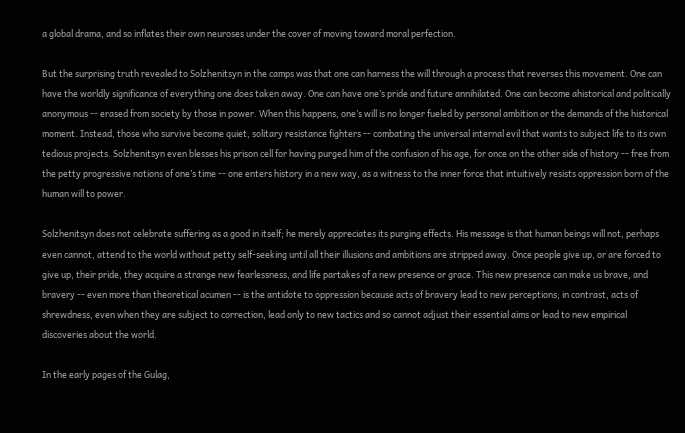a global drama, and so inflates their own neuroses under the cover of moving toward moral perfection.

But the surprising truth revealed to Solzhenitsyn in the camps was that one can harness the will through a process that reverses this movement. One can have the worldly significance of everything one does taken away. One can have one’s pride and future annihilated. One can become ahistorical and politically anonymous -- erased from society by those in power. When this happens, one’s will is no longer fueled by personal ambition or the demands of the historical moment. Instead, those who survive become quiet, solitary resistance fighters -- combating the universal internal evil that wants to subject life to its own tedious projects. Solzhenitsyn even blesses his prison cell for having purged him of the confusion of his age, for once on the other side of history -- free from the petty progressive notions of one’s time -- one enters history in a new way, as a witness to the inner force that intuitively resists oppression born of the human will to power.

Solzhenitsyn does not celebrate suffering as a good in itself; he merely appreciates its purging effects. His message is that human beings will not, perhaps even cannot, attend to the world without petty self-seeking until all their illusions and ambitions are stripped away. Once people give up, or are forced to give up, their pride, they acquire a strange new fearlessness, and life partakes of a new presence or grace. This new presence can make us brave, and bravery -- even more than theoretical acumen -- is the antidote to oppression because acts of bravery lead to new perceptions; in contrast, acts of shrewdness, even when they are subject to correction, lead only to new tactics and so cannot adjust their essential aims or lead to new empirical discoveries about the world.

In the early pages of the Gulag,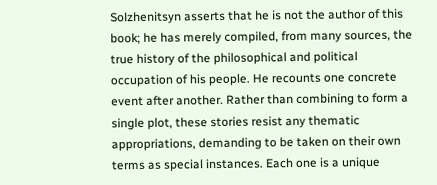Solzhenitsyn asserts that he is not the author of this book; he has merely compiled, from many sources, the true history of the philosophical and political occupation of his people. He recounts one concrete event after another. Rather than combining to form a single plot, these stories resist any thematic appropriations, demanding to be taken on their own terms as special instances. Each one is a unique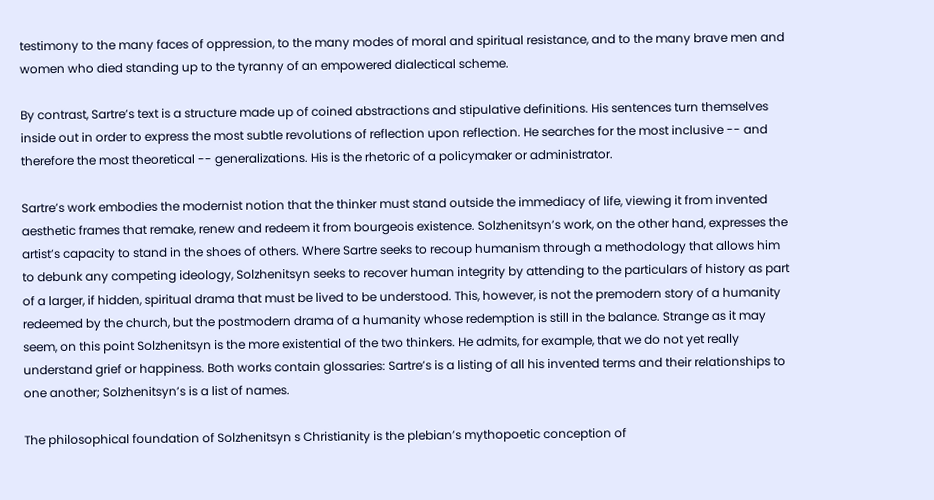testimony to the many faces of oppression, to the many modes of moral and spiritual resistance, and to the many brave men and women who died standing up to the tyranny of an empowered dialectical scheme.

By contrast, Sartre’s text is a structure made up of coined abstractions and stipulative definitions. His sentences turn themselves inside out in order to express the most subtle revolutions of reflection upon reflection. He searches for the most inclusive -- and therefore the most theoretical -- generalizations. His is the rhetoric of a policymaker or administrator.

Sartre’s work embodies the modernist notion that the thinker must stand outside the immediacy of life, viewing it from invented aesthetic frames that remake, renew and redeem it from bourgeois existence. Solzhenitsyn’s work, on the other hand, expresses the artist’s capacity to stand in the shoes of others. Where Sartre seeks to recoup humanism through a methodology that allows him to debunk any competing ideology, Solzhenitsyn seeks to recover human integrity by attending to the particulars of history as part of a larger, if hidden, spiritual drama that must be lived to be understood. This, however, is not the premodern story of a humanity redeemed by the church, but the postmodern drama of a humanity whose redemption is still in the balance. Strange as it may seem, on this point Solzhenitsyn is the more existential of the two thinkers. He admits, for example, that we do not yet really understand grief or happiness. Both works contain glossaries: Sartre’s is a listing of all his invented terms and their relationships to one another; Solzhenitsyn’s is a list of names.

The philosophical foundation of Solzhenitsyn s Christianity is the plebian’s mythopoetic conception of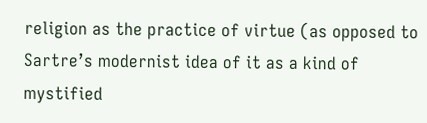religion as the practice of virtue (as opposed to Sartre’s modernist idea of it as a kind of mystified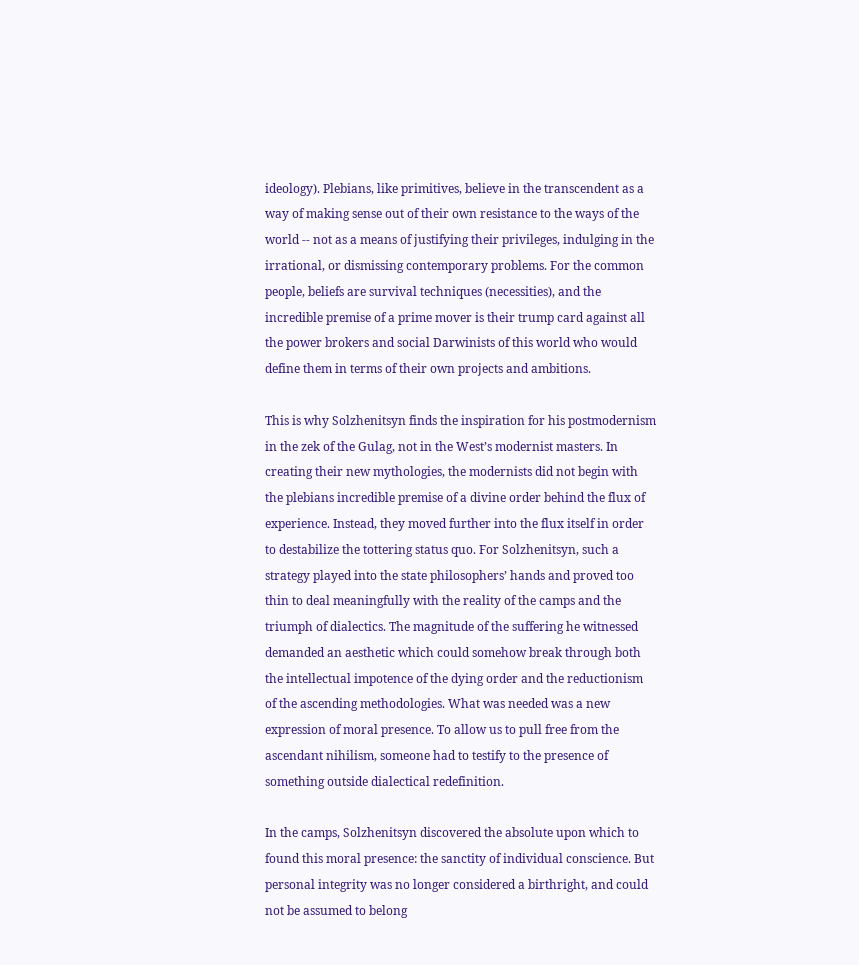ideology). Plebians, like primitives, believe in the transcendent as a way of making sense out of their own resistance to the ways of the world -- not as a means of justifying their privileges, indulging in the irrational, or dismissing contemporary problems. For the common people, beliefs are survival techniques (necessities), and the incredible premise of a prime mover is their trump card against all the power brokers and social Darwinists of this world who would define them in terms of their own projects and ambitions.

This is why Solzhenitsyn finds the inspiration for his postmodernism in the zek of the Gulag, not in the West’s modernist masters. In creating their new mythologies, the modernists did not begin with the plebians incredible premise of a divine order behind the flux of experience. Instead, they moved further into the flux itself in order to destabilize the tottering status quo. For Solzhenitsyn, such a strategy played into the state philosophers’ hands and proved too thin to deal meaningfully with the reality of the camps and the triumph of dialectics. The magnitude of the suffering he witnessed demanded an aesthetic which could somehow break through both the intellectual impotence of the dying order and the reductionism of the ascending methodologies. What was needed was a new expression of moral presence. To allow us to pull free from the ascendant nihilism, someone had to testify to the presence of something outside dialectical redefinition.

In the camps, Solzhenitsyn discovered the absolute upon which to found this moral presence: the sanctity of individual conscience. But personal integrity was no longer considered a birthright, and could not be assumed to belong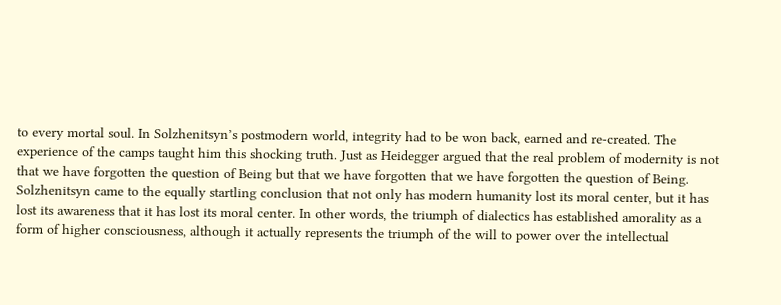to every mortal soul. In Solzhenitsyn’s postmodern world, integrity had to be won back, earned and re-created. The experience of the camps taught him this shocking truth. Just as Heidegger argued that the real problem of modernity is not that we have forgotten the question of Being but that we have forgotten that we have forgotten the question of Being. Solzhenitsyn came to the equally startling conclusion that not only has modern humanity lost its moral center, but it has lost its awareness that it has lost its moral center. In other words, the triumph of dialectics has established amorality as a form of higher consciousness, although it actually represents the triumph of the will to power over the intellectual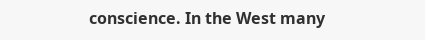conscience. In the West many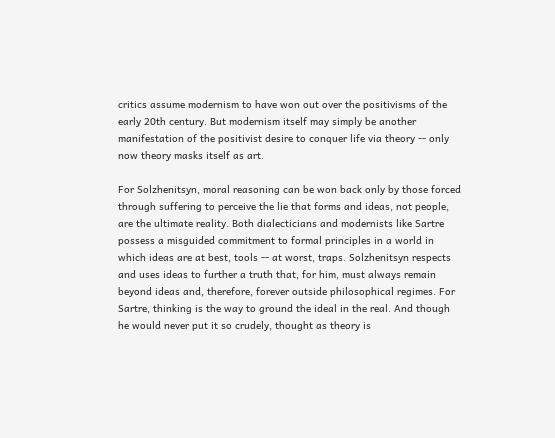critics assume modernism to have won out over the positivisms of the early 20th century. But modernism itself may simply be another manifestation of the positivist desire to conquer life via theory -- only now theory masks itself as art.

For Solzhenitsyn, moral reasoning can be won back only by those forced through suffering to perceive the lie that forms and ideas, not people, are the ultimate reality. Both dialecticians and modernists like Sartre possess a misguided commitment to formal principles in a world in which ideas are at best, tools -- at worst, traps. Solzhenitsyn respects and uses ideas to further a truth that, for him, must always remain beyond ideas and, therefore, forever outside philosophical regimes. For Sartre, thinking is the way to ground the ideal in the real. And though he would never put it so crudely, thought as theory is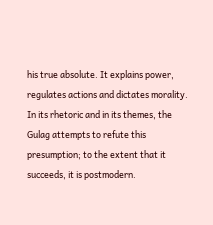his true absolute. It explains power, regulates actions and dictates morality. In its rhetoric and in its themes, the Gulag attempts to refute this presumption; to the extent that it succeeds, it is postmodern.